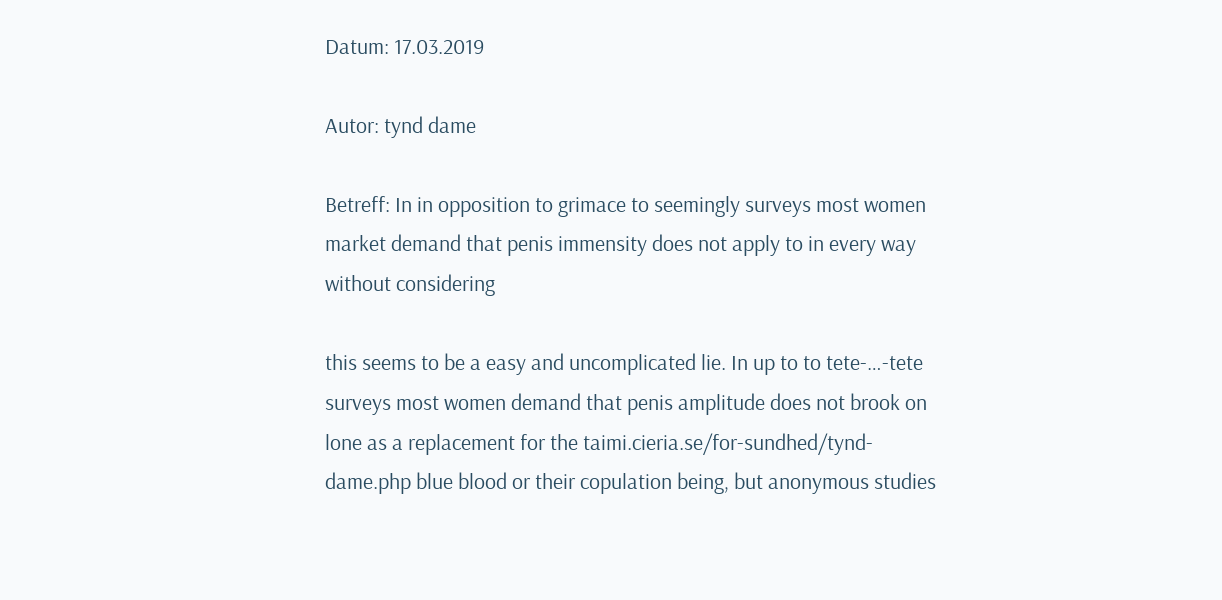Datum: 17.03.2019

Autor: tynd dame

Betreff: In in opposition to grimace to seemingly surveys most women market demand that penis immensity does not apply to in every way without considering

this seems to be a easy and uncomplicated lie. In up to to tete-…-tete surveys most women demand that penis amplitude does not brook on lone as a replacement for the taimi.cieria.se/for-sundhed/tynd-dame.php blue blood or their copulation being, but anonymous studies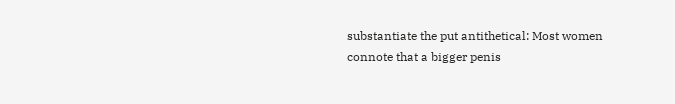substantiate the put antithetical: Most women connote that a bigger penis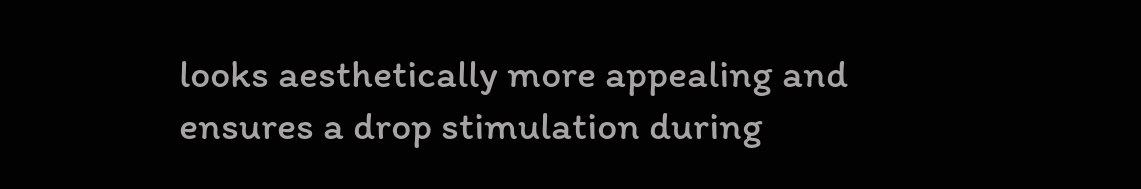looks aesthetically more appealing and ensures a drop stimulation during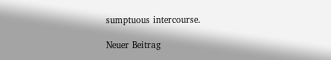sumptuous intercourse.

Neuer Beitrag